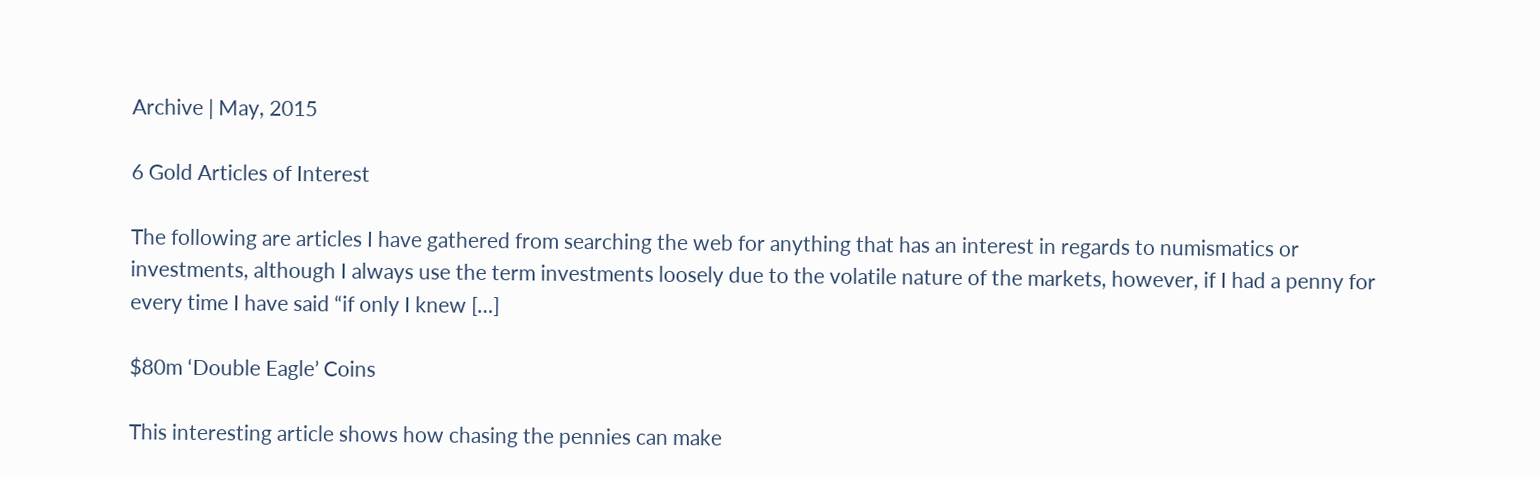Archive | May, 2015

6 Gold Articles of Interest

The following are articles I have gathered from searching the web for anything that has an interest in regards to numismatics or investments, although I always use the term investments loosely due to the volatile nature of the markets, however, if I had a penny for every time I have said “if only I knew […]

$80m ‘Double Eagle’ Coins

This interesting article shows how chasing the pennies can make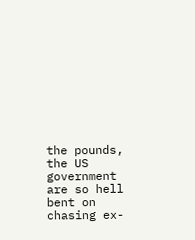the pounds, the US government are so hell bent on chasing ex-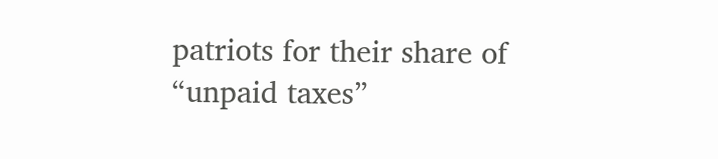patriots for their share of “unpaid taxes”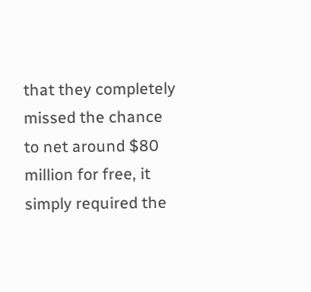that they completely missed the chance to net around $80 million for free, it simply required the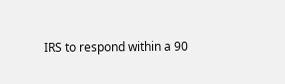IRS to respond within a 90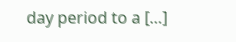day period to a […]